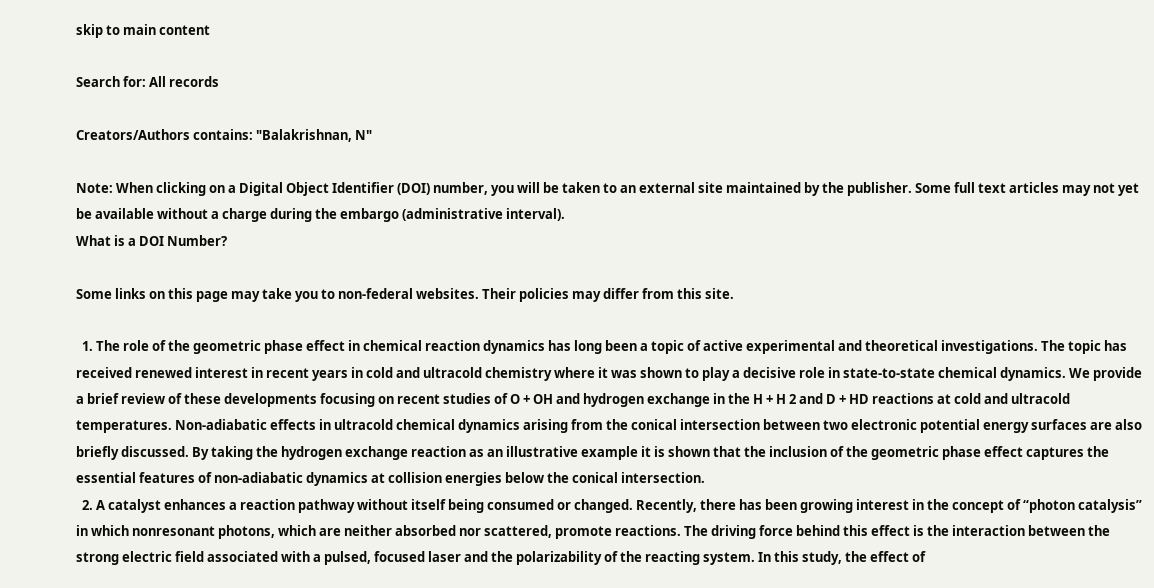skip to main content

Search for: All records

Creators/Authors contains: "Balakrishnan, N"

Note: When clicking on a Digital Object Identifier (DOI) number, you will be taken to an external site maintained by the publisher. Some full text articles may not yet be available without a charge during the embargo (administrative interval).
What is a DOI Number?

Some links on this page may take you to non-federal websites. Their policies may differ from this site.

  1. The role of the geometric phase effect in chemical reaction dynamics has long been a topic of active experimental and theoretical investigations. The topic has received renewed interest in recent years in cold and ultracold chemistry where it was shown to play a decisive role in state-to-state chemical dynamics. We provide a brief review of these developments focusing on recent studies of O + OH and hydrogen exchange in the H + H 2 and D + HD reactions at cold and ultracold temperatures. Non-adiabatic effects in ultracold chemical dynamics arising from the conical intersection between two electronic potential energy surfaces are also briefly discussed. By taking the hydrogen exchange reaction as an illustrative example it is shown that the inclusion of the geometric phase effect captures the essential features of non-adiabatic dynamics at collision energies below the conical intersection.
  2. A catalyst enhances a reaction pathway without itself being consumed or changed. Recently, there has been growing interest in the concept of “photon catalysis” in which nonresonant photons, which are neither absorbed nor scattered, promote reactions. The driving force behind this effect is the interaction between the strong electric field associated with a pulsed, focused laser and the polarizability of the reacting system. In this study, the effect of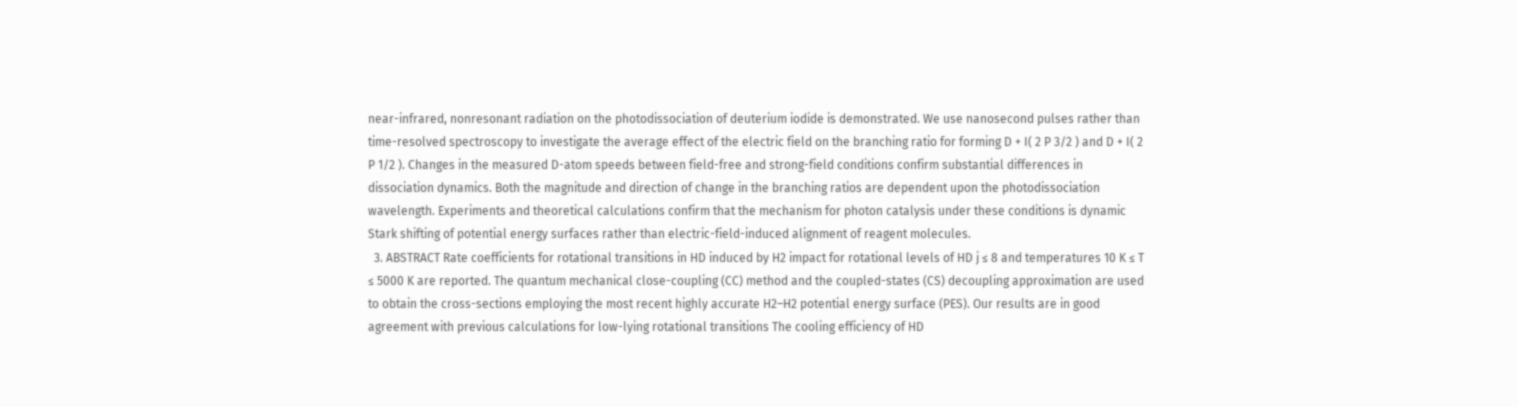near-infrared, nonresonant radiation on the photodissociation of deuterium iodide is demonstrated. We use nanosecond pulses rather than time-resolved spectroscopy to investigate the average effect of the electric field on the branching ratio for forming D + I( 2 P 3/2 ) and D + I( 2 P 1/2 ). Changes in the measured D-atom speeds between field-free and strong-field conditions confirm substantial differences in dissociation dynamics. Both the magnitude and direction of change in the branching ratios are dependent upon the photodissociation wavelength. Experiments and theoretical calculations confirm that the mechanism for photon catalysis under these conditions is dynamic Stark shifting of potential energy surfaces rather than electric-field-induced alignment of reagent molecules.
  3. ABSTRACT Rate coefficients for rotational transitions in HD induced by H2 impact for rotational levels of HD j ≤ 8 and temperatures 10 K ≤ T ≤ 5000 K are reported. The quantum mechanical close-coupling (CC) method and the coupled-states (CS) decoupling approximation are used to obtain the cross-sections employing the most recent highly accurate H2–H2 potential energy surface (PES). Our results are in good agreement with previous calculations for low-lying rotational transitions The cooling efficiency of HD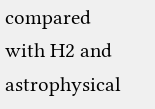compared with H2 and astrophysical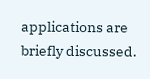applications are briefly discussed.